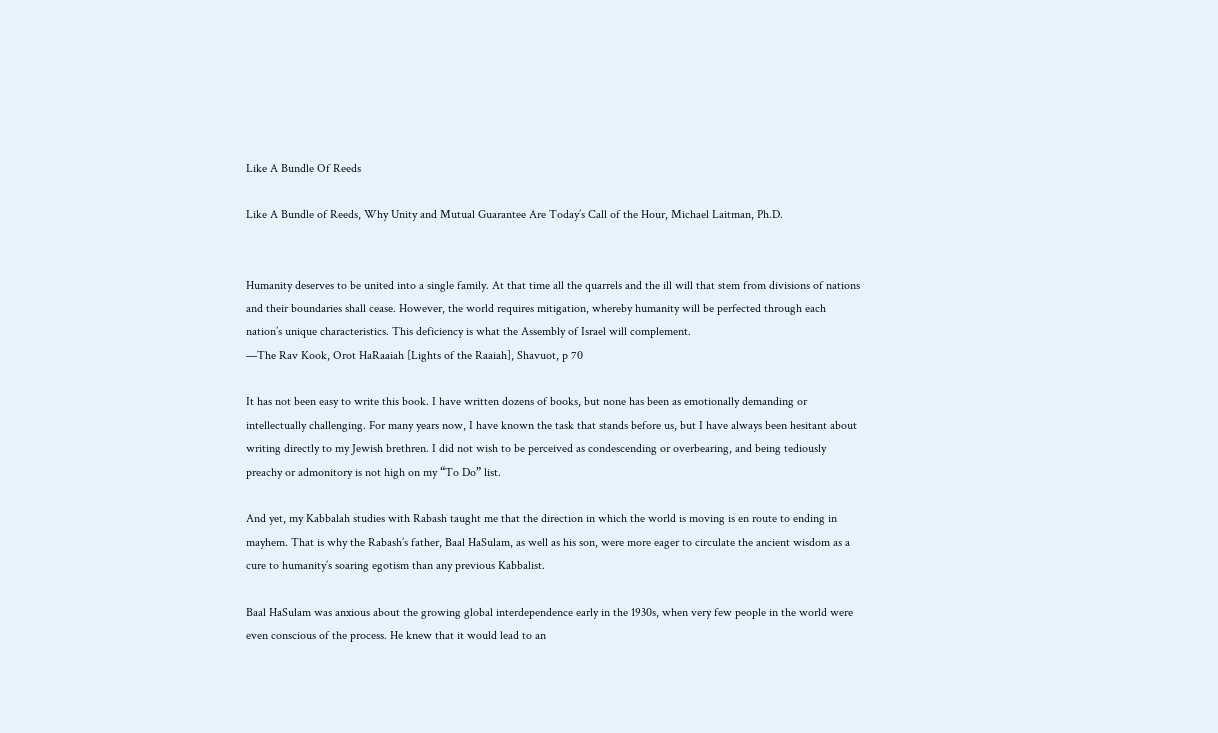Like A Bundle Of Reeds

Like A Bundle of Reeds, Why Unity and Mutual Guarantee Are Today’s Call of the Hour, Michael Laitman, Ph.D.


Humanity deserves to be united into a single family. At that time all the quarrels and the ill will that stem from divisions of nations and their boundaries shall cease. However, the world requires mitigation, whereby humanity will be perfected through each nation’s unique characteristics. This deficiency is what the Assembly of Israel will complement.
—The Rav Kook, Orot HaRaaiah [Lights of the Raaiah], Shavuot, p 70

It has not been easy to write this book. I have written dozens of books, but none has been as emotionally demanding or intellectually challenging. For many years now, I have known the task that stands before us, but I have always been hesitant about writing directly to my Jewish brethren. I did not wish to be perceived as condescending or overbearing, and being tediously preachy or admonitory is not high on my “To Do” list.

And yet, my Kabbalah studies with Rabash taught me that the direction in which the world is moving is en route to ending in mayhem. That is why the Rabash’s father, Baal HaSulam, as well as his son, were more eager to circulate the ancient wisdom as a cure to humanity’s soaring egotism than any previous Kabbalist.

Baal HaSulam was anxious about the growing global interdependence early in the 1930s, when very few people in the world were even conscious of the process. He knew that it would lead to an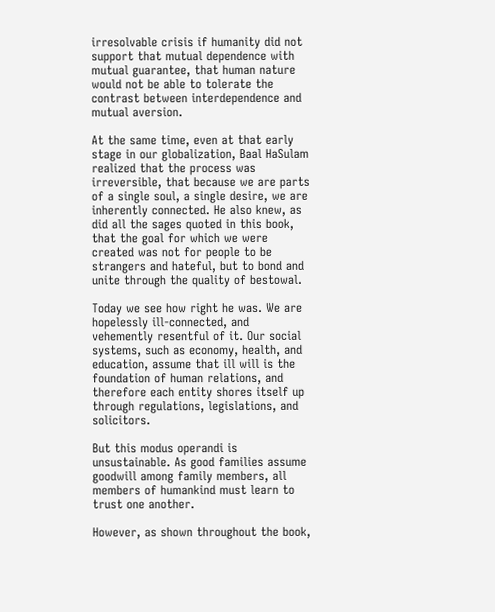irresolvable crisis if humanity did not support that mutual dependence with mutual guarantee, that human nature would not be able to tolerate the contrast between interdependence and mutual aversion.

At the same time, even at that early stage in our globalization, Baal HaSulam realized that the process was irreversible, that because we are parts of a single soul, a single desire, we are inherently connected. He also knew, as did all the sages quoted in this book, that the goal for which we were created was not for people to be strangers and hateful, but to bond and unite through the quality of bestowal.

Today we see how right he was. We are hopelessly ill-connected, and vehemently resentful of it. Our social systems, such as economy, health, and education, assume that ill will is the foundation of human relations, and therefore each entity shores itself up through regulations, legislations, and solicitors.

But this modus operandi is unsustainable. As good families assume goodwill among family members, all members of humankind must learn to trust one another.

However, as shown throughout the book,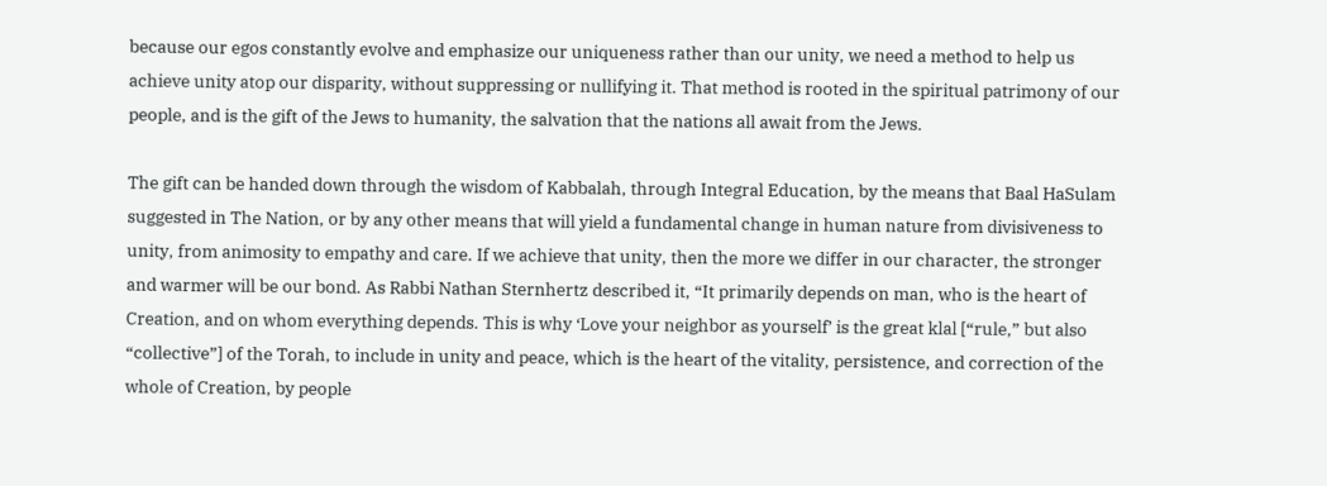because our egos constantly evolve and emphasize our uniqueness rather than our unity, we need a method to help us achieve unity atop our disparity, without suppressing or nullifying it. That method is rooted in the spiritual patrimony of our people, and is the gift of the Jews to humanity, the salvation that the nations all await from the Jews.

The gift can be handed down through the wisdom of Kabbalah, through Integral Education, by the means that Baal HaSulam suggested in The Nation, or by any other means that will yield a fundamental change in human nature from divisiveness to unity, from animosity to empathy and care. If we achieve that unity, then the more we differ in our character, the stronger and warmer will be our bond. As Rabbi Nathan Sternhertz described it, “It primarily depends on man, who is the heart of Creation, and on whom everything depends. This is why ‘Love your neighbor as yourself’ is the great klal [“rule,” but also “collective”] of the Torah, to include in unity and peace, which is the heart of the vitality, persistence, and correction of the whole of Creation, by people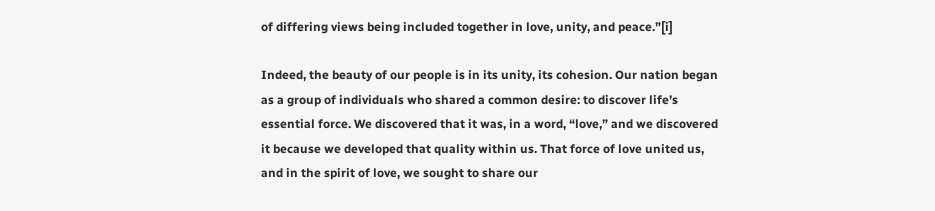of differing views being included together in love, unity, and peace.”[i]

Indeed, the beauty of our people is in its unity, its cohesion. Our nation began as a group of individuals who shared a common desire: to discover life’s essential force. We discovered that it was, in a word, “love,” and we discovered it because we developed that quality within us. That force of love united us, and in the spirit of love, we sought to share our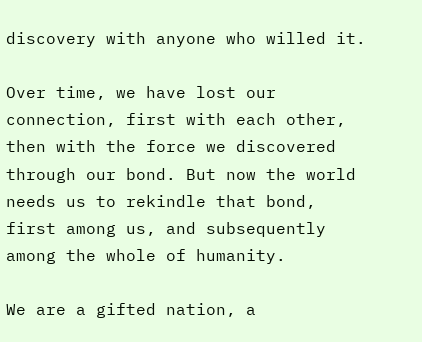discovery with anyone who willed it.

Over time, we have lost our connection, first with each other, then with the force we discovered through our bond. But now the world needs us to rekindle that bond, first among us, and subsequently among the whole of humanity.

We are a gifted nation, a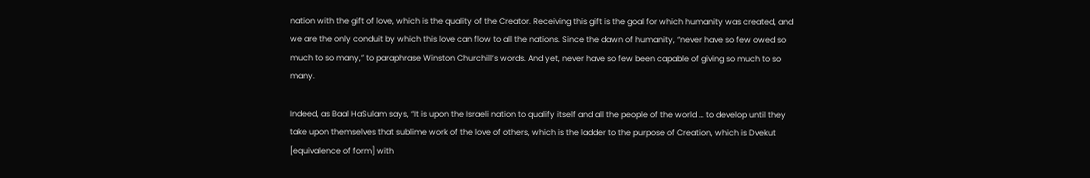nation with the gift of love, which is the quality of the Creator. Receiving this gift is the goal for which humanity was created, and we are the only conduit by which this love can flow to all the nations. Since the dawn of humanity, “never have so few owed so much to so many,” to paraphrase Winston Churchill’s words. And yet, never have so few been capable of giving so much to so many.

Indeed, as Baal HaSulam says, “It is upon the Israeli nation to qualify itself and all the people of the world … to develop until they take upon themselves that sublime work of the love of others, which is the ladder to the purpose of Creation, which is Dvekut [equivalence of form] with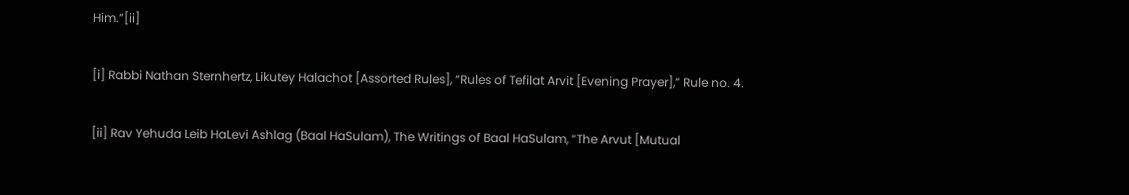Him.”[ii]

[i] Rabbi Nathan Sternhertz, Likutey Halachot [Assorted Rules], “Rules of Tefilat Arvit [Evening Prayer],” Rule no. 4.

[ii] Rav Yehuda Leib HaLevi Ashlag (Baal HaSulam), The Writings of Baal HaSulam, “The Arvut [Mutual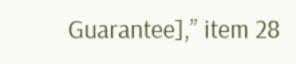Guarantee],” item 28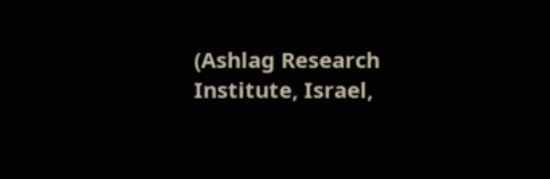(Ashlag Research Institute, Israel,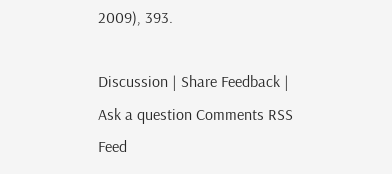2009), 393.

Discussion | Share Feedback | Ask a question Comments RSS Feed